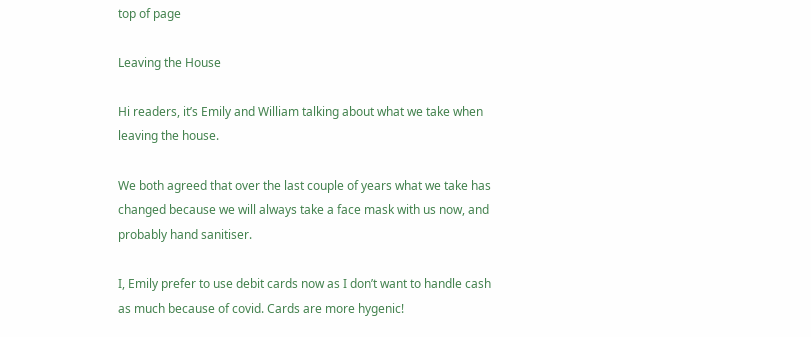top of page

Leaving the House

Hi readers, it’s Emily and William talking about what we take when leaving the house.

We both agreed that over the last couple of years what we take has changed because we will always take a face mask with us now, and probably hand sanitiser.

I, Emily prefer to use debit cards now as I don’t want to handle cash as much because of covid. Cards are more hygenic!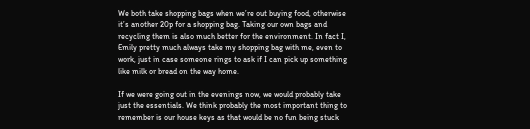We both take shopping bags when we’re out buying food, otherwise it’s another 20p for a shopping bag. Taking our own bags and recycling them is also much better for the environment. In fact I, Emily pretty much always take my shopping bag with me, even to work, just in case someone rings to ask if I can pick up something like milk or bread on the way home.

If we were going out in the evenings now, we would probably take just the essentials. We think probably the most important thing to remember is our house keys as that would be no fun being stuck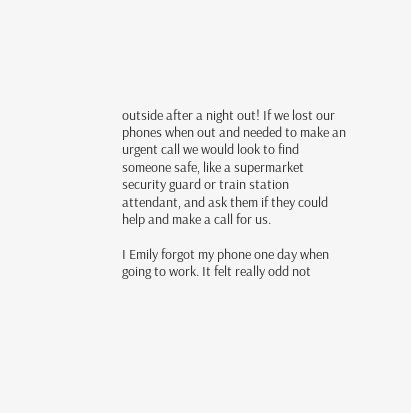outside after a night out! If we lost our phones when out and needed to make an urgent call we would look to find someone safe, like a supermarket security guard or train station attendant, and ask them if they could help and make a call for us.

I Emily forgot my phone one day when going to work. It felt really odd not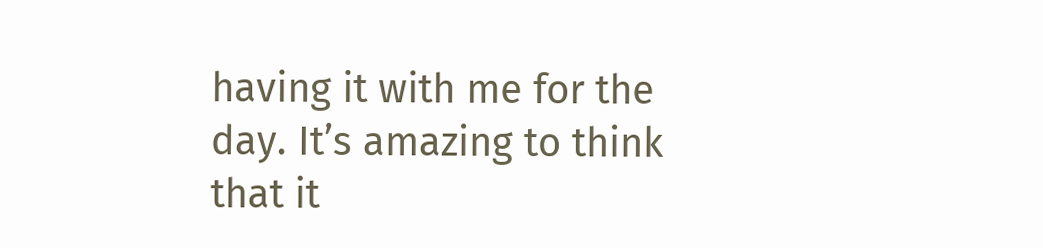having it with me for the day. It’s amazing to think that it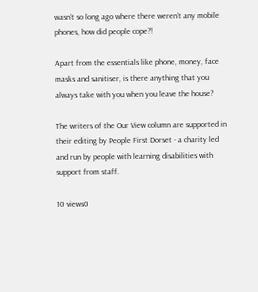wasn’t so long ago where there weren’t any mobile phones, how did people cope?!

Apart from the essentials like phone, money, face masks and sanitiser, is there anything that you always take with you when you leave the house?

The writers of the Our View column are supported in their editing by People First Dorset - a charity led and run by people with learning disabilities with support from staff.

10 views0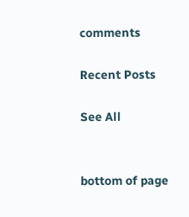comments

Recent Posts

See All


bottom of page